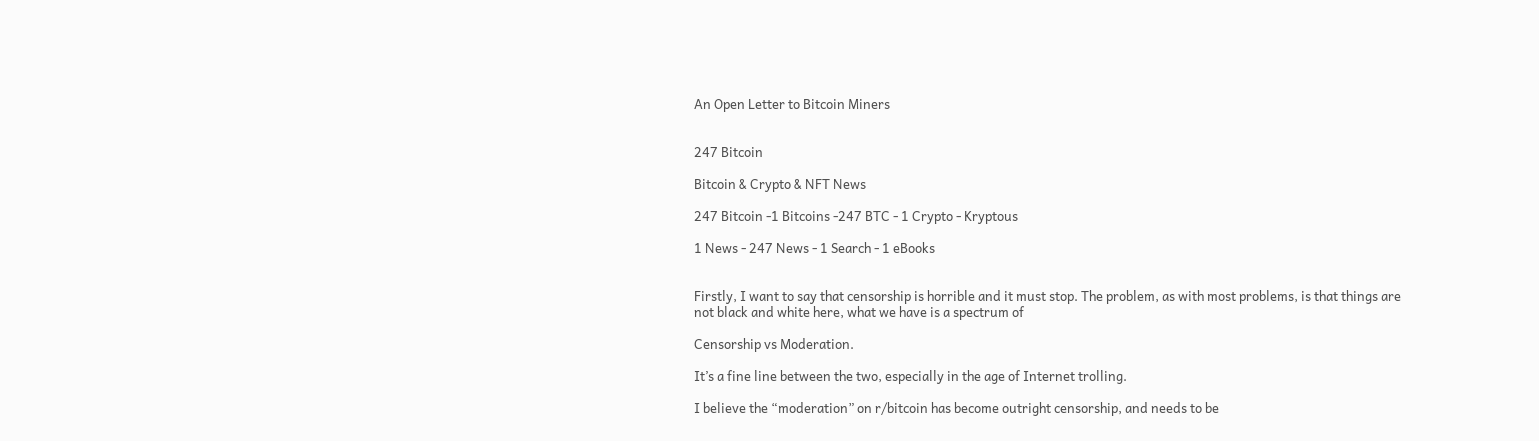An Open Letter to Bitcoin Miners


247 Bitcoin

Bitcoin & Crypto & NFT News

247 Bitcoin -1 Bitcoins -247 BTC - 1 Crypto - Kryptous

1 News - 247 News - 1 Search - 1 eBooks


Firstly, I want to say that censorship is horrible and it must stop. The problem, as with most problems, is that things are not black and white here, what we have is a spectrum of

Censorship vs Moderation.

It’s a fine line between the two, especially in the age of Internet trolling.

I believe the “moderation” on r/bitcoin has become outright censorship, and needs to be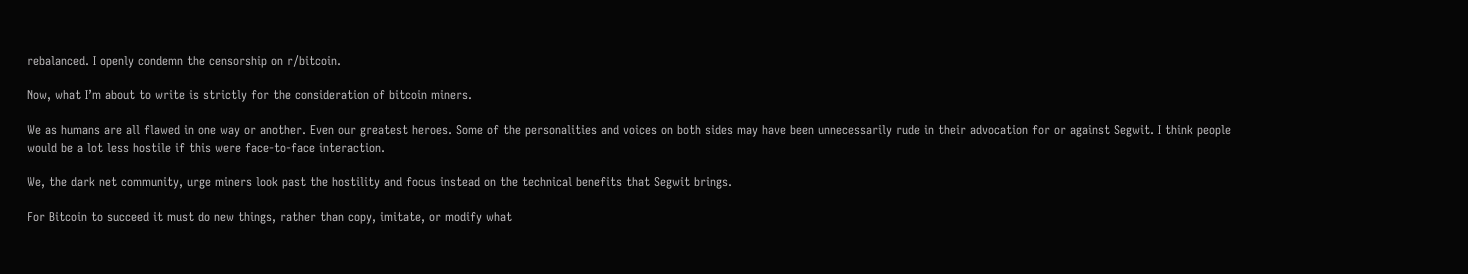rebalanced. I openly condemn the censorship on r/bitcoin.

Now, what I’m about to write is strictly for the consideration of bitcoin miners.

We as humans are all flawed in one way or another. Even our greatest heroes. Some of the personalities and voices on both sides may have been unnecessarily rude in their advocation for or against Segwit. I think people would be a lot less hostile if this were face-to-face interaction.

We, the dark net community, urge miners look past the hostility and focus instead on the technical benefits that Segwit brings.

For Bitcoin to succeed it must do new things, rather than copy, imitate, or modify what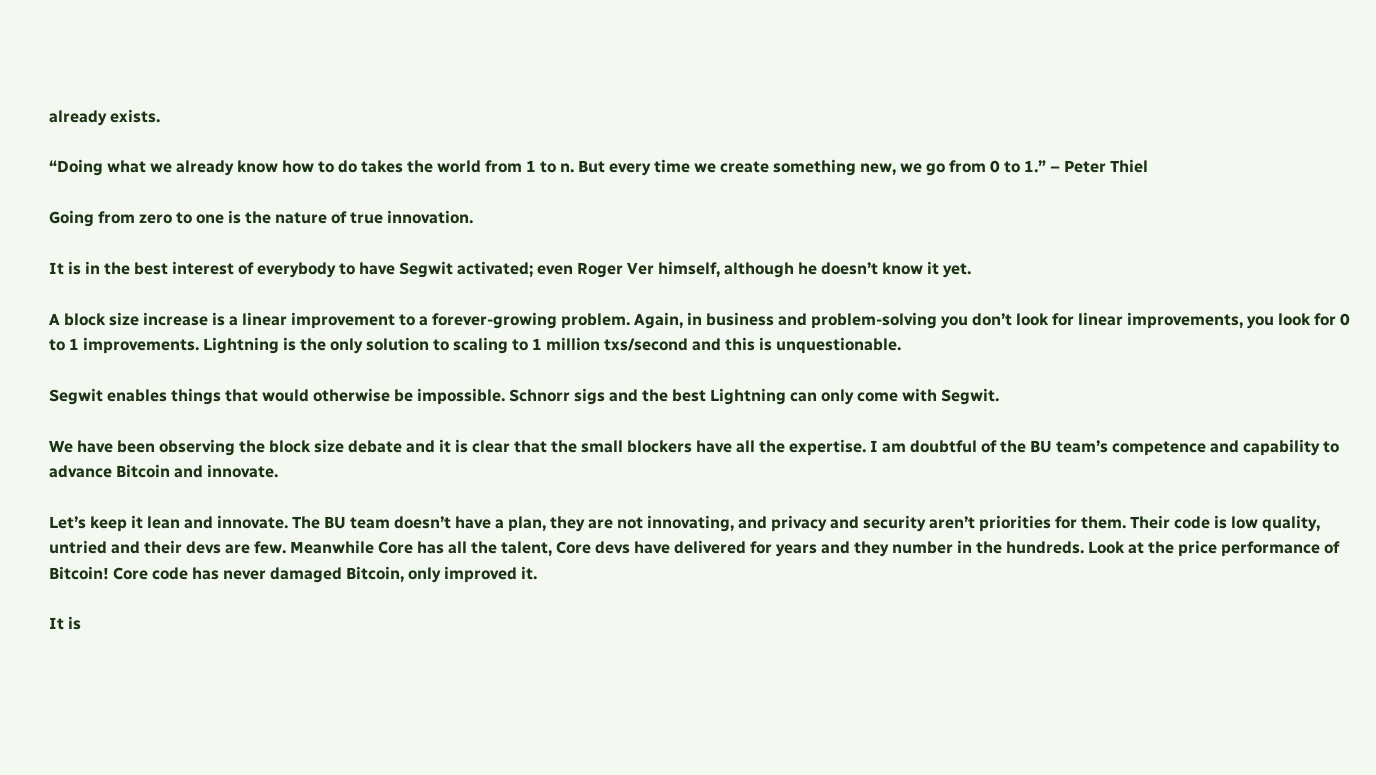already exists.

“Doing what we already know how to do takes the world from 1 to n. But every time we create something new, we go from 0 to 1.” – Peter Thiel

Going from zero to one is the nature of true innovation.

It is in the best interest of everybody to have Segwit activated; even Roger Ver himself, although he doesn’t know it yet.

A block size increase is a linear improvement to a forever-growing problem. Again, in business and problem-solving you don’t look for linear improvements, you look for 0 to 1 improvements. Lightning is the only solution to scaling to 1 million txs/second and this is unquestionable.

Segwit enables things that would otherwise be impossible. Schnorr sigs and the best Lightning can only come with Segwit.

We have been observing the block size debate and it is clear that the small blockers have all the expertise. I am doubtful of the BU team’s competence and capability to advance Bitcoin and innovate.

Let’s keep it lean and innovate. The BU team doesn’t have a plan, they are not innovating, and privacy and security aren’t priorities for them. Their code is low quality, untried and their devs are few. Meanwhile Core has all the talent, Core devs have delivered for years and they number in the hundreds. Look at the price performance of Bitcoin! Core code has never damaged Bitcoin, only improved it.

It is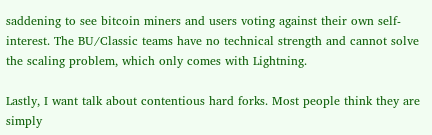saddening to see bitcoin miners and users voting against their own self-interest. The BU/Classic teams have no technical strength and cannot solve the scaling problem, which only comes with Lightning.

Lastly, I want talk about contentious hard forks. Most people think they are simply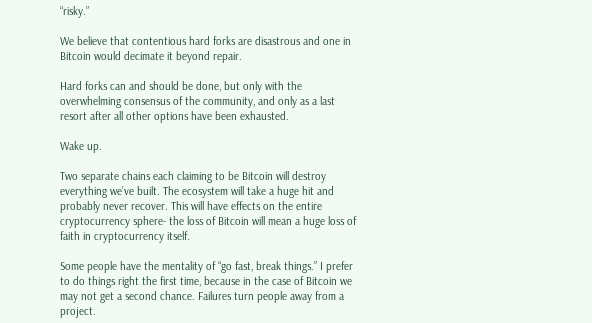“risky.”

We believe that contentious hard forks are disastrous and one in Bitcoin would decimate it beyond repair.

Hard forks can and should be done, but only with the overwhelming consensus of the community, and only as a last resort after all other options have been exhausted.

Wake up.

Two separate chains each claiming to be Bitcoin will destroy everything we’ve built. The ecosystem will take a huge hit and probably never recover. This will have effects on the entire cryptocurrency sphere- the loss of Bitcoin will mean a huge loss of faith in cryptocurrency itself.

Some people have the mentality of “go fast, break things.” I prefer to do things right the first time, because in the case of Bitcoin we may not get a second chance. Failures turn people away from a project.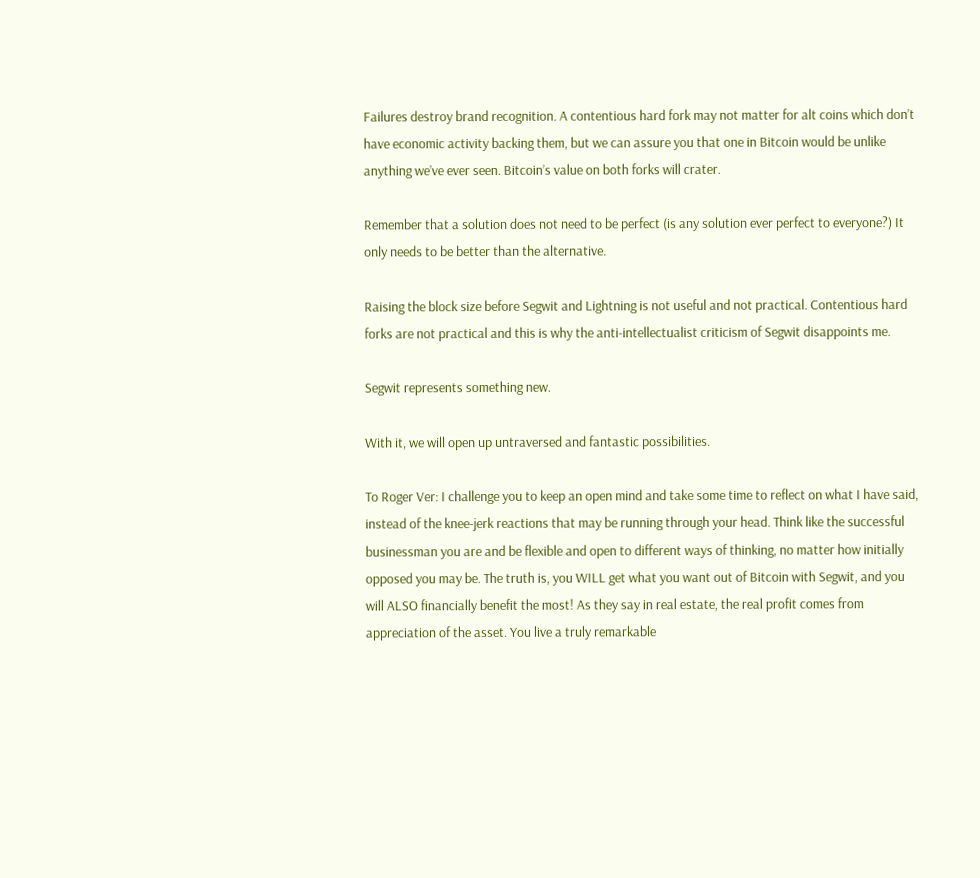Failures destroy brand recognition. A contentious hard fork may not matter for alt coins which don’t have economic activity backing them, but we can assure you that one in Bitcoin would be unlike anything we’ve ever seen. Bitcoin’s value on both forks will crater.

Remember that a solution does not need to be perfect (is any solution ever perfect to everyone?) It only needs to be better than the alternative.

Raising the block size before Segwit and Lightning is not useful and not practical. Contentious hard forks are not practical and this is why the anti-intellectualist criticism of Segwit disappoints me.

Segwit represents something new.

With it, we will open up untraversed and fantastic possibilities.

To Roger Ver: I challenge you to keep an open mind and take some time to reflect on what I have said, instead of the knee-jerk reactions that may be running through your head. Think like the successful businessman you are and be flexible and open to different ways of thinking, no matter how initially opposed you may be. The truth is, you WILL get what you want out of Bitcoin with Segwit, and you will ALSO financially benefit the most! As they say in real estate, the real profit comes from appreciation of the asset. You live a truly remarkable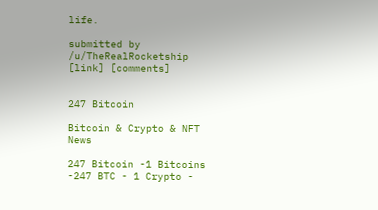life.

submitted by /u/TheRealRocketship
[link] [comments]


247 Bitcoin

Bitcoin & Crypto & NFT News

247 Bitcoin -1 Bitcoins -247 BTC - 1 Crypto -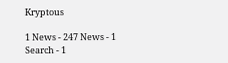Kryptous

1 News - 247 News - 1 Search - 1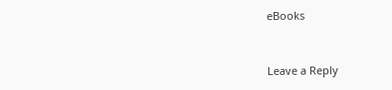eBooks


Leave a Reply